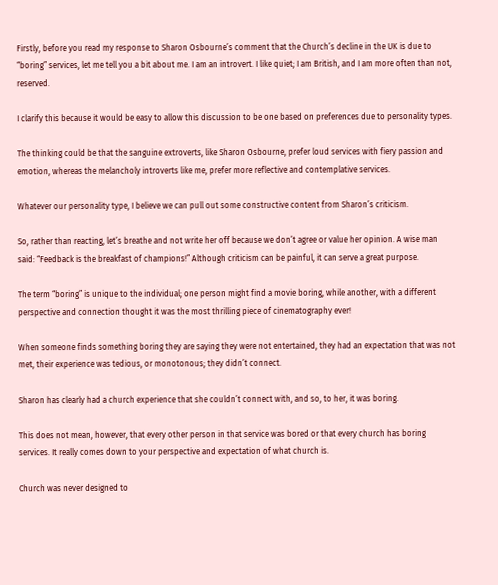Firstly, before you read my response to Sharon Osbourne’s comment that the Church’s decline in the UK is due to “boring” services, let me tell you a bit about me. I am an introvert. I like quiet; I am British, and I am more often than not, reserved.

I clarify this because it would be easy to allow this discussion to be one based on preferences due to personality types.

The thinking could be that the sanguine extroverts, like Sharon Osbourne, prefer loud services with fiery passion and emotion, whereas the melancholy introverts like me, prefer more reflective and contemplative services.

Whatever our personality type, I believe we can pull out some constructive content from Sharon’s criticism.

So, rather than reacting, let’s breathe and not write her off because we don’t agree or value her opinion. A wise man said: “Feedback is the breakfast of champions!” Although criticism can be painful, it can serve a great purpose.

The term “boring” is unique to the individual; one person might find a movie boring, while another, with a different perspective and connection thought it was the most thrilling piece of cinematography ever!

When someone finds something boring they are saying they were not entertained, they had an expectation that was not met, their experience was tedious, or monotonous; they didn’t connect.

Sharon has clearly had a church experience that she couldn’t connect with, and so, to her, it was boring.

This does not mean, however, that every other person in that service was bored or that every church has boring services. It really comes down to your perspective and expectation of what church is.

Church was never designed to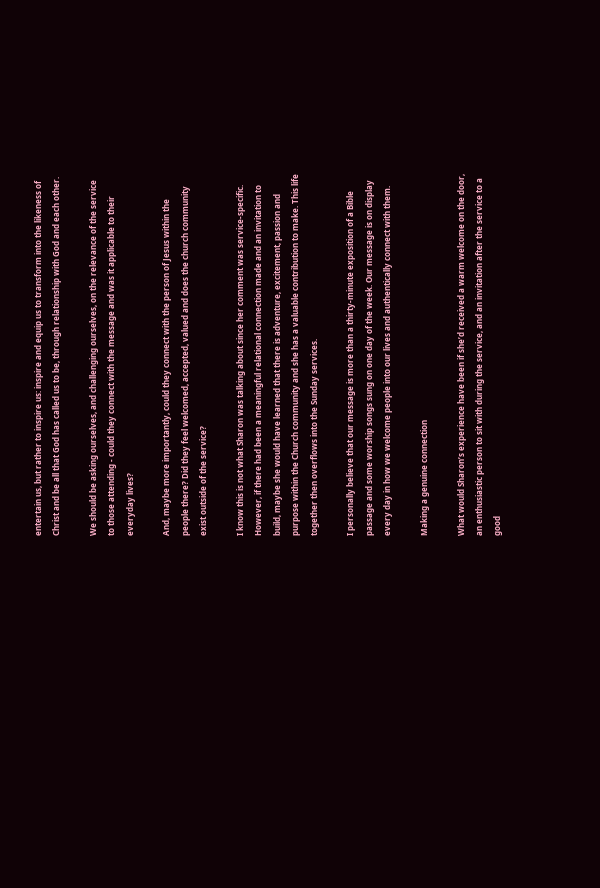entertain us, but rather to inspire us: inspire and equip us to transform into the likeness of Christ and be all that God has called us to be, through relationship with God and each other.

We should be asking ourselves, and challenging ourselves, on the relevance of the service to those attending - could they connect with the message and was it applicable to their everyday lives?

And, maybe more importantly, could they connect with the person of Jesus within the people there? Did they feel welcomed, accepted, valued and does the church community exist outside of the service?

I know this is not what Sharon was talking about since her comment was service-specific. However, if there had been a meaningful relational connection made and an invitation to build, maybe she would have learned that there is adventure, excitement, passion and purpose within the Church community and she has a valuable contribution to make. This life together then overflows into the Sunday services.

I personally believe that our message is more than a thirty-minute exposition of a Bible passage and some worship songs sung on one day of the week. Our message is on display every day in how we welcome people into our lives and authentically connect with them.

Making a genuine connection

What would Sharon’s experience have been if she’d received a warm welcome on the door, an enthusiastic person to sit with during the service, and an invitation after the service to a good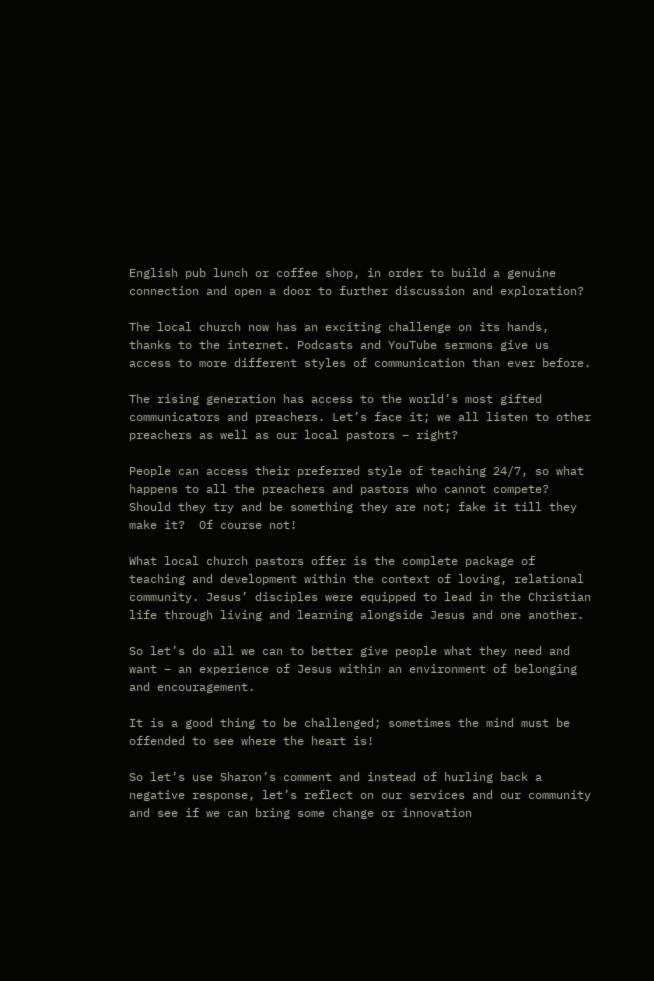English pub lunch or coffee shop, in order to build a genuine connection and open a door to further discussion and exploration?

The local church now has an exciting challenge on its hands, thanks to the internet. Podcasts and YouTube sermons give us access to more different styles of communication than ever before.

The rising generation has access to the world’s most gifted communicators and preachers. Let’s face it; we all listen to other preachers as well as our local pastors – right?

People can access their preferred style of teaching 24/7, so what happens to all the preachers and pastors who cannot compete? Should they try and be something they are not; fake it till they make it?  Of course not!

What local church pastors offer is the complete package of teaching and development within the context of loving, relational community. Jesus’ disciples were equipped to lead in the Christian life through living and learning alongside Jesus and one another.

So let’s do all we can to better give people what they need and want – an experience of Jesus within an environment of belonging and encouragement.

It is a good thing to be challenged; sometimes the mind must be offended to see where the heart is!

So let’s use Sharon’s comment and instead of hurling back a negative response, let’s reflect on our services and our community and see if we can bring some change or innovation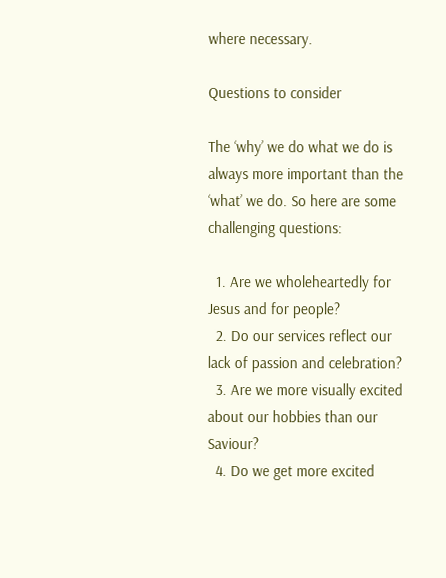where necessary.

Questions to consider

The ‘why’ we do what we do is always more important than the ‘what’ we do. So here are some challenging questions:

  1. Are we wholeheartedly for Jesus and for people?
  2. Do our services reflect our lack of passion and celebration?
  3. Are we more visually excited about our hobbies than our Saviour?
  4. Do we get more excited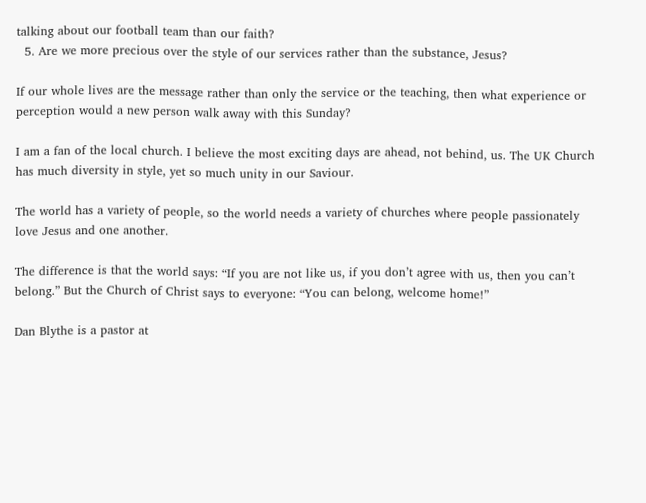talking about our football team than our faith?
  5. Are we more precious over the style of our services rather than the substance, Jesus?

If our whole lives are the message rather than only the service or the teaching, then what experience or perception would a new person walk away with this Sunday?

I am a fan of the local church. I believe the most exciting days are ahead, not behind, us. The UK Church has much diversity in style, yet so much unity in our Saviour.

The world has a variety of people, so the world needs a variety of churches where people passionately love Jesus and one another.

The difference is that the world says: “If you are not like us, if you don’t agree with us, then you can’t belong.” But the Church of Christ says to everyone: “You can belong, welcome home!”

Dan Blythe is a pastor at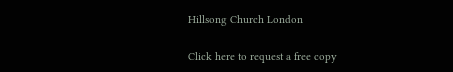Hillsong Church London

Click here to request a free copy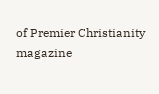of Premier Christianity magazine